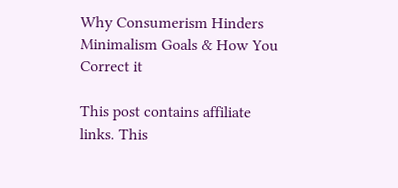Why Consumerism Hinders Minimalism Goals & How You Correct it

This post contains affiliate links. This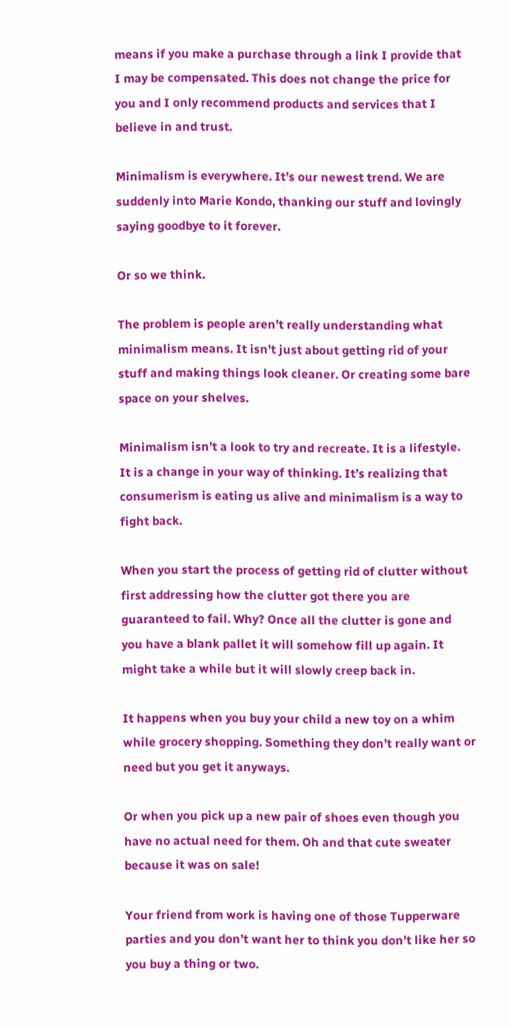means if you make a purchase through a link I provide that I may be compensated. This does not change the price for you and I only recommend products and services that I believe in and trust.

Minimalism is everywhere. It’s our newest trend. We are suddenly into Marie Kondo, thanking our stuff and lovingly saying goodbye to it forever.

Or so we think.

The problem is people aren’t really understanding what minimalism means. It isn’t just about getting rid of your stuff and making things look cleaner. Or creating some bare space on your shelves.

Minimalism isn’t a look to try and recreate. It is a lifestyle. It is a change in your way of thinking. It’s realizing that consumerism is eating us alive and minimalism is a way to fight back.

When you start the process of getting rid of clutter without first addressing how the clutter got there you are guaranteed to fail. Why? Once all the clutter is gone and you have a blank pallet it will somehow fill up again. It might take a while but it will slowly creep back in.

It happens when you buy your child a new toy on a whim while grocery shopping. Something they don’t really want or need but you get it anyways.

Or when you pick up a new pair of shoes even though you have no actual need for them. Oh and that cute sweater because it was on sale!

Your friend from work is having one of those Tupperware parties and you don’t want her to think you don’t like her so you buy a thing or two.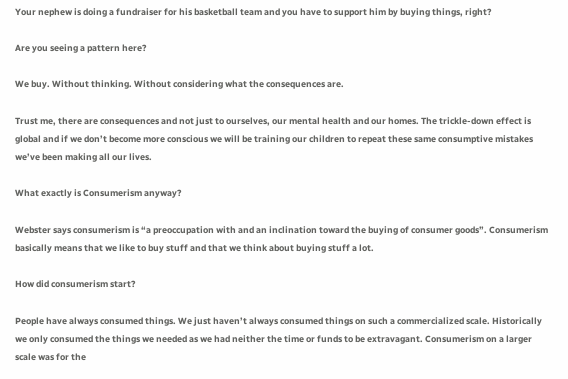Your nephew is doing a fundraiser for his basketball team and you have to support him by buying things, right?

Are you seeing a pattern here?

We buy. Without thinking. Without considering what the consequences are.

Trust me, there are consequences and not just to ourselves, our mental health and our homes. The trickle-down effect is global and if we don’t become more conscious we will be training our children to repeat these same consumptive mistakes we’ve been making all our lives.

What exactly is Consumerism anyway?

Webster says consumerism is “a preoccupation with and an inclination toward the buying of consumer goods”. Consumerism basically means that we like to buy stuff and that we think about buying stuff a lot.

How did consumerism start?

People have always consumed things. We just haven’t always consumed things on such a commercialized scale. Historically we only consumed the things we needed as we had neither the time or funds to be extravagant. Consumerism on a larger scale was for the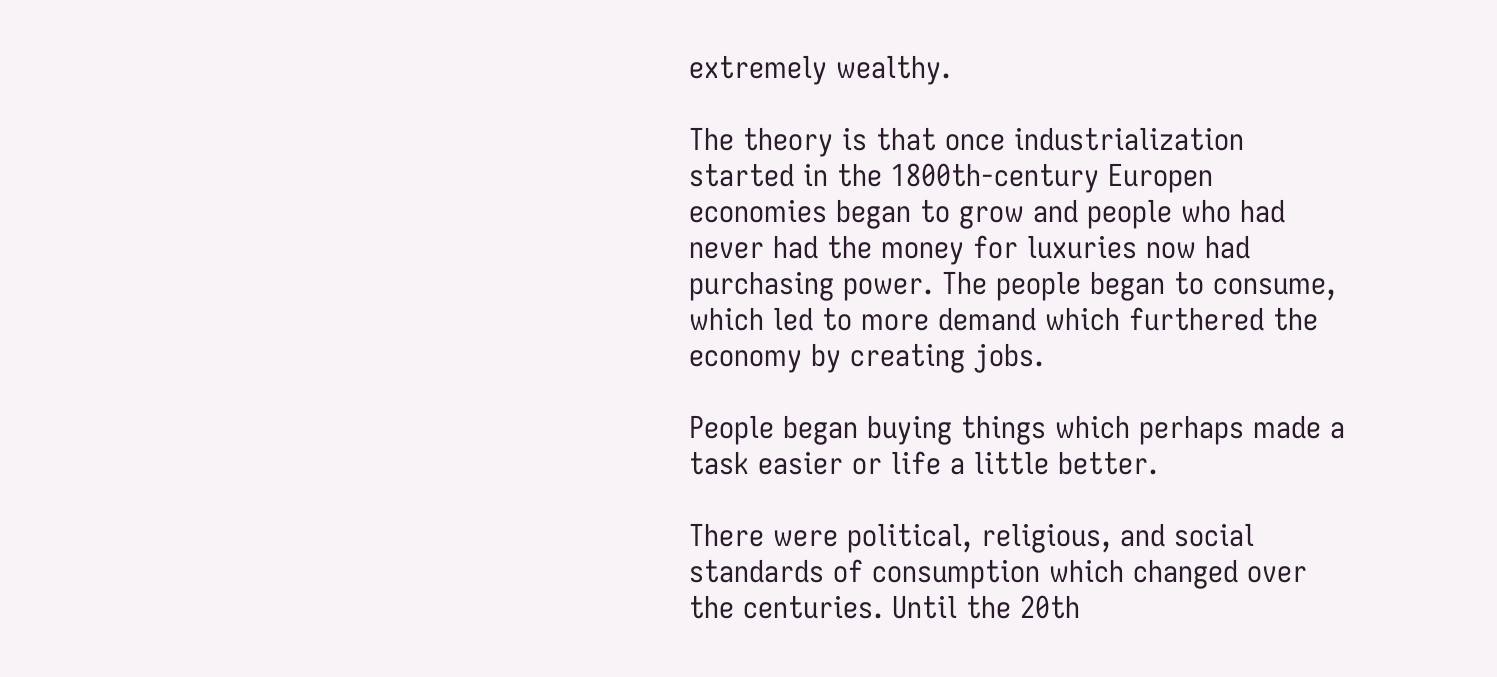extremely wealthy.

The theory is that once industrialization started in the 1800th-century Europen economies began to grow and people who had never had the money for luxuries now had purchasing power. The people began to consume, which led to more demand which furthered the economy by creating jobs.

People began buying things which perhaps made a task easier or life a little better.

There were political, religious, and social standards of consumption which changed over the centuries. Until the 20th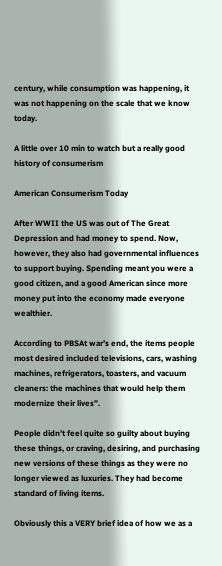century, while consumption was happening, it was not happening on the scale that we know today.

A little over 10 min to watch but a really good history of consumerism

American Consumerism Today

After WWII the US was out of The Great Depression and had money to spend. Now, however, they also had governmental influences to support buying. Spending meant you were a good citizen, and a good American since more money put into the economy made everyone wealthier.

According to PBSAt war’s end, the items people most desired included televisions, cars, washing machines, refrigerators, toasters, and vacuum cleaners: the machines that would help them modernize their lives”.

People didn’t feel quite so guilty about buying these things, or craving, desiring, and purchasing new versions of these things as they were no longer viewed as luxuries. They had become standard of living items.

Obviously this a VERY brief idea of how we as a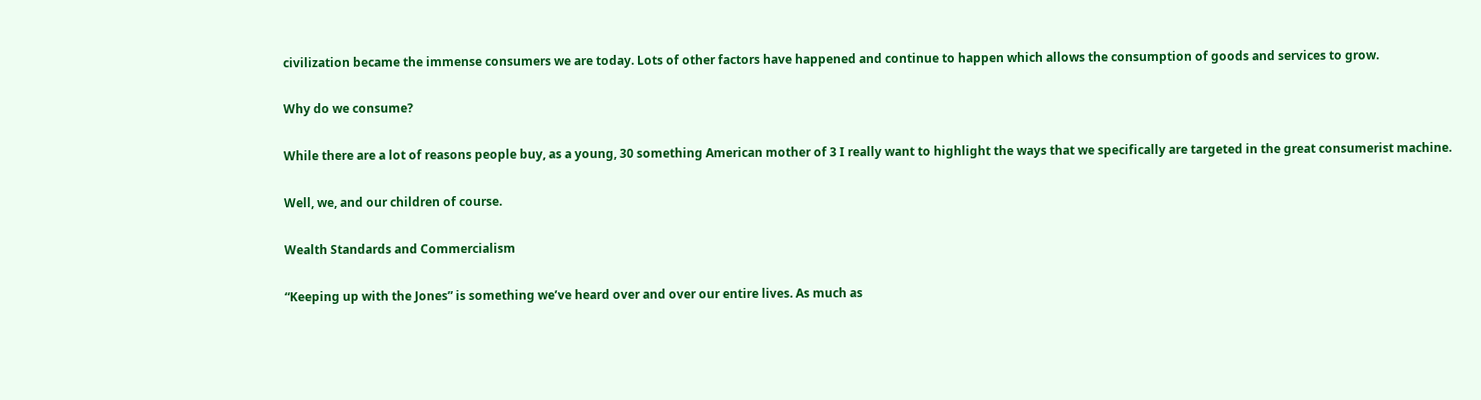civilization became the immense consumers we are today. Lots of other factors have happened and continue to happen which allows the consumption of goods and services to grow.

Why do we consume?

While there are a lot of reasons people buy, as a young, 30 something American mother of 3 I really want to highlight the ways that we specifically are targeted in the great consumerist machine.

Well, we, and our children of course.

Wealth Standards and Commercialism

“Keeping up with the Jones” is something we’ve heard over and over our entire lives. As much as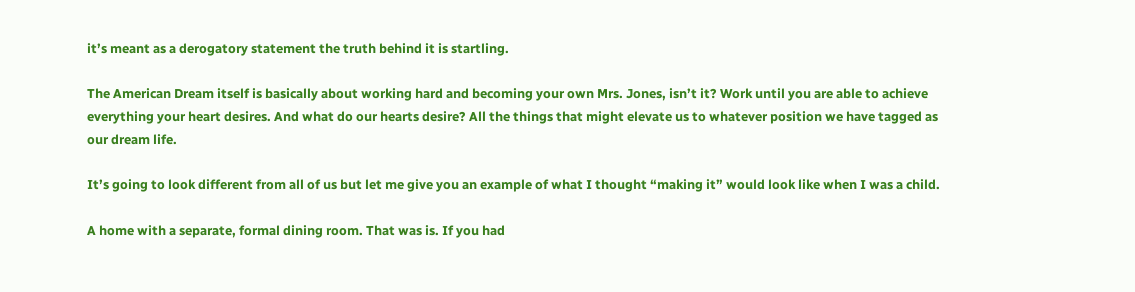it’s meant as a derogatory statement the truth behind it is startling.

The American Dream itself is basically about working hard and becoming your own Mrs. Jones, isn’t it? Work until you are able to achieve everything your heart desires. And what do our hearts desire? All the things that might elevate us to whatever position we have tagged as our dream life.

It’s going to look different from all of us but let me give you an example of what I thought “making it” would look like when I was a child.

A home with a separate, formal dining room. That was is. If you had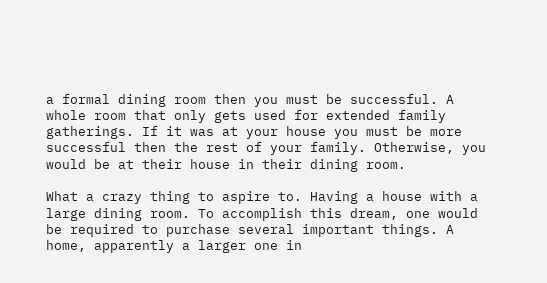a formal dining room then you must be successful. A whole room that only gets used for extended family gatherings. If it was at your house you must be more successful then the rest of your family. Otherwise, you would be at their house in their dining room.

What a crazy thing to aspire to. Having a house with a large dining room. To accomplish this dream, one would be required to purchase several important things. A home, apparently a larger one in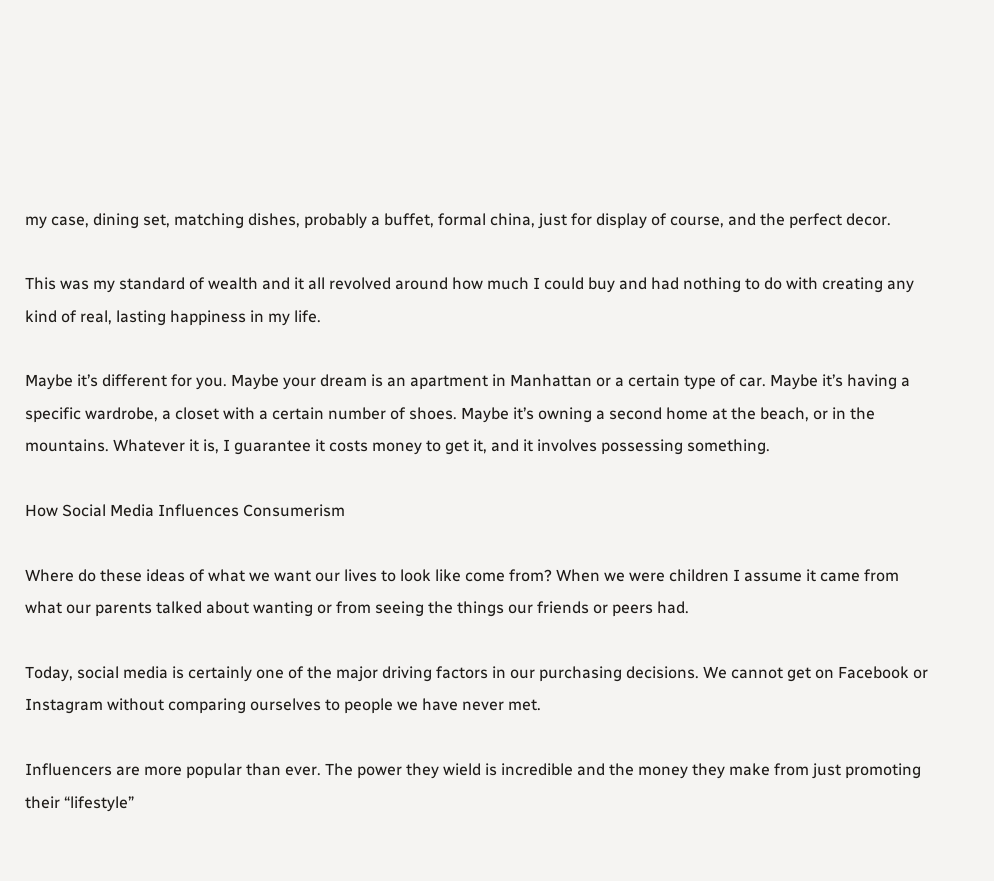my case, dining set, matching dishes, probably a buffet, formal china, just for display of course, and the perfect decor.

This was my standard of wealth and it all revolved around how much I could buy and had nothing to do with creating any kind of real, lasting happiness in my life.

Maybe it’s different for you. Maybe your dream is an apartment in Manhattan or a certain type of car. Maybe it’s having a specific wardrobe, a closet with a certain number of shoes. Maybe it’s owning a second home at the beach, or in the mountains. Whatever it is, I guarantee it costs money to get it, and it involves possessing something.

How Social Media Influences Consumerism

Where do these ideas of what we want our lives to look like come from? When we were children I assume it came from what our parents talked about wanting or from seeing the things our friends or peers had.

Today, social media is certainly one of the major driving factors in our purchasing decisions. We cannot get on Facebook or Instagram without comparing ourselves to people we have never met.

Influencers are more popular than ever. The power they wield is incredible and the money they make from just promoting their “lifestyle”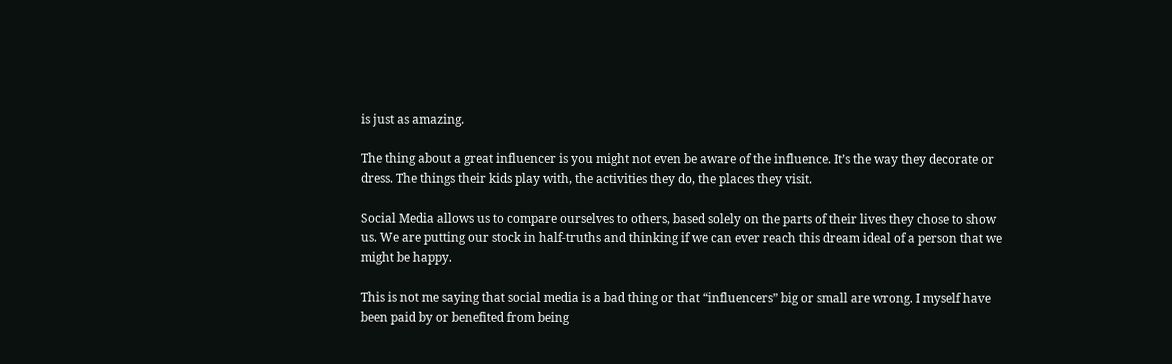is just as amazing.

The thing about a great influencer is you might not even be aware of the influence. It’s the way they decorate or dress. The things their kids play with, the activities they do, the places they visit.

Social Media allows us to compare ourselves to others, based solely on the parts of their lives they chose to show us. We are putting our stock in half-truths and thinking if we can ever reach this dream ideal of a person that we might be happy.

This is not me saying that social media is a bad thing or that “influencers” big or small are wrong. I myself have been paid by or benefited from being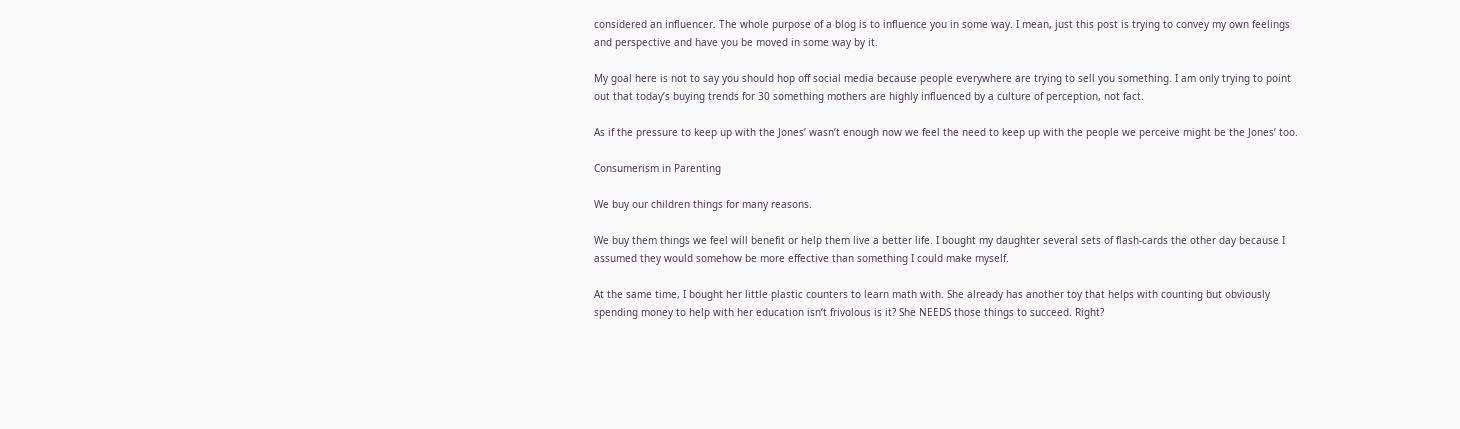considered an influencer. The whole purpose of a blog is to influence you in some way. I mean, just this post is trying to convey my own feelings and perspective and have you be moved in some way by it.

My goal here is not to say you should hop off social media because people everywhere are trying to sell you something. I am only trying to point out that today’s buying trends for 30 something mothers are highly influenced by a culture of perception, not fact.

As if the pressure to keep up with the Jones’ wasn’t enough now we feel the need to keep up with the people we perceive might be the Jones’ too.

Consumerism in Parenting

We buy our children things for many reasons.

We buy them things we feel will benefit or help them live a better life. I bought my daughter several sets of flash-cards the other day because I assumed they would somehow be more effective than something I could make myself.

At the same time, I bought her little plastic counters to learn math with. She already has another toy that helps with counting but obviously spending money to help with her education isn’t frivolous is it? She NEEDS those things to succeed. Right?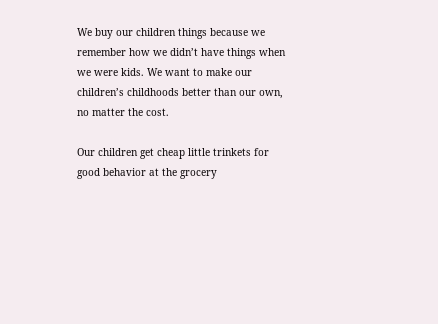We buy our children things because we remember how we didn’t have things when we were kids. We want to make our children’s childhoods better than our own, no matter the cost.

Our children get cheap little trinkets for good behavior at the grocery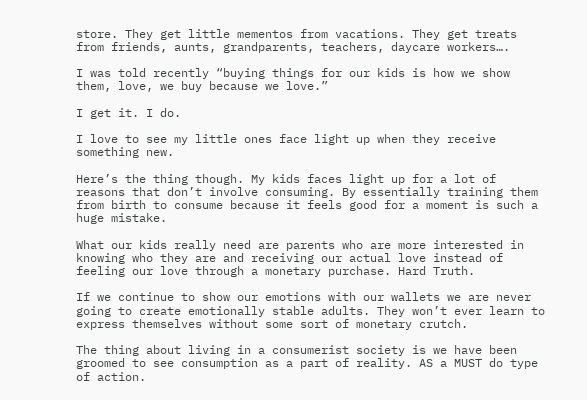store. They get little mementos from vacations. They get treats from friends, aunts, grandparents, teachers, daycare workers….

I was told recently “buying things for our kids is how we show them, love, we buy because we love.”

I get it. I do.

I love to see my little ones face light up when they receive something new.

Here’s the thing though. My kids faces light up for a lot of reasons that don’t involve consuming. By essentially training them from birth to consume because it feels good for a moment is such a huge mistake.

What our kids really need are parents who are more interested in knowing who they are and receiving our actual love instead of feeling our love through a monetary purchase. Hard Truth.

If we continue to show our emotions with our wallets we are never going to create emotionally stable adults. They won’t ever learn to express themselves without some sort of monetary crutch.

The thing about living in a consumerist society is we have been groomed to see consumption as a part of reality. AS a MUST do type of action.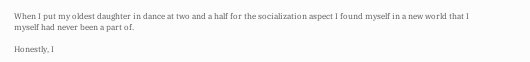When I put my oldest daughter in dance at two and a half for the socialization aspect I found myself in a new world that I myself had never been a part of.

Honestly, I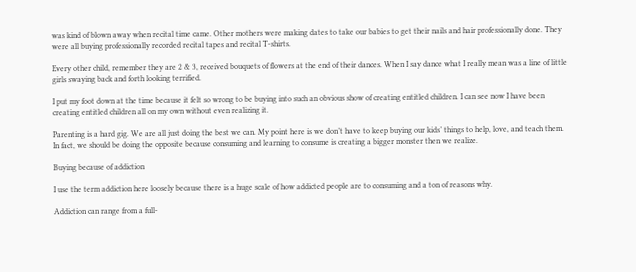was kind of blown away when recital time came. Other mothers were making dates to take our babies to get their nails and hair professionally done. They were all buying professionally recorded recital tapes and recital T-shirts.

Every other child, remember they are 2 & 3, received bouquets of flowers at the end of their dances. When I say dance what I really mean was a line of little girls swaying back and forth looking terrified.

I put my foot down at the time because it felt so wrong to be buying into such an obvious show of creating entitled children. I can see now I have been creating entitled children all on my own without even realizing it.

Parenting is a hard gig. We are all just doing the best we can. My point here is we don’t have to keep buying our kids’ things to help, love, and teach them. In fact, we should be doing the opposite because consuming and learning to consume is creating a bigger monster then we realize.

Buying because of addiction

I use the term addiction here loosely because there is a huge scale of how addicted people are to consuming and a ton of reasons why.

Addiction can range from a full-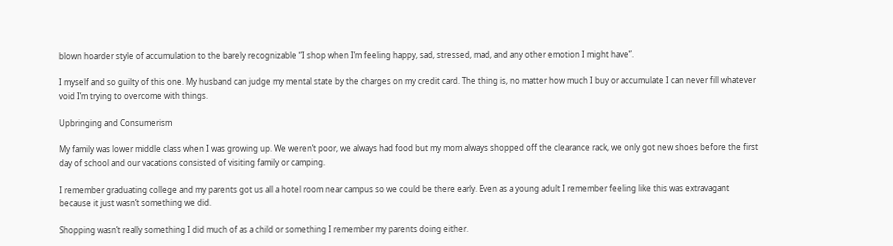blown hoarder style of accumulation to the barely recognizable “I shop when I’m feeling happy, sad, stressed, mad, and any other emotion I might have”.

I myself and so guilty of this one. My husband can judge my mental state by the charges on my credit card. The thing is, no matter how much I buy or accumulate I can never fill whatever void I’m trying to overcome with things.

Upbringing and Consumerism

My family was lower middle class when I was growing up. We weren’t poor, we always had food but my mom always shopped off the clearance rack, we only got new shoes before the first day of school and our vacations consisted of visiting family or camping.

I remember graduating college and my parents got us all a hotel room near campus so we could be there early. Even as a young adult I remember feeling like this was extravagant because it just wasn’t something we did.

Shopping wasn’t really something I did much of as a child or something I remember my parents doing either.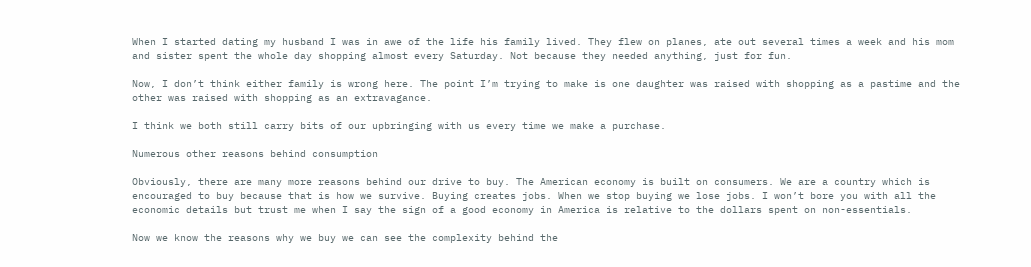When I started dating my husband I was in awe of the life his family lived. They flew on planes, ate out several times a week and his mom and sister spent the whole day shopping almost every Saturday. Not because they needed anything, just for fun.

Now, I don’t think either family is wrong here. The point I’m trying to make is one daughter was raised with shopping as a pastime and the other was raised with shopping as an extravagance.

I think we both still carry bits of our upbringing with us every time we make a purchase.

Numerous other reasons behind consumption

Obviously, there are many more reasons behind our drive to buy. The American economy is built on consumers. We are a country which is encouraged to buy because that is how we survive. Buying creates jobs. When we stop buying we lose jobs. I won’t bore you with all the economic details but trust me when I say the sign of a good economy in America is relative to the dollars spent on non-essentials.

Now we know the reasons why we buy we can see the complexity behind the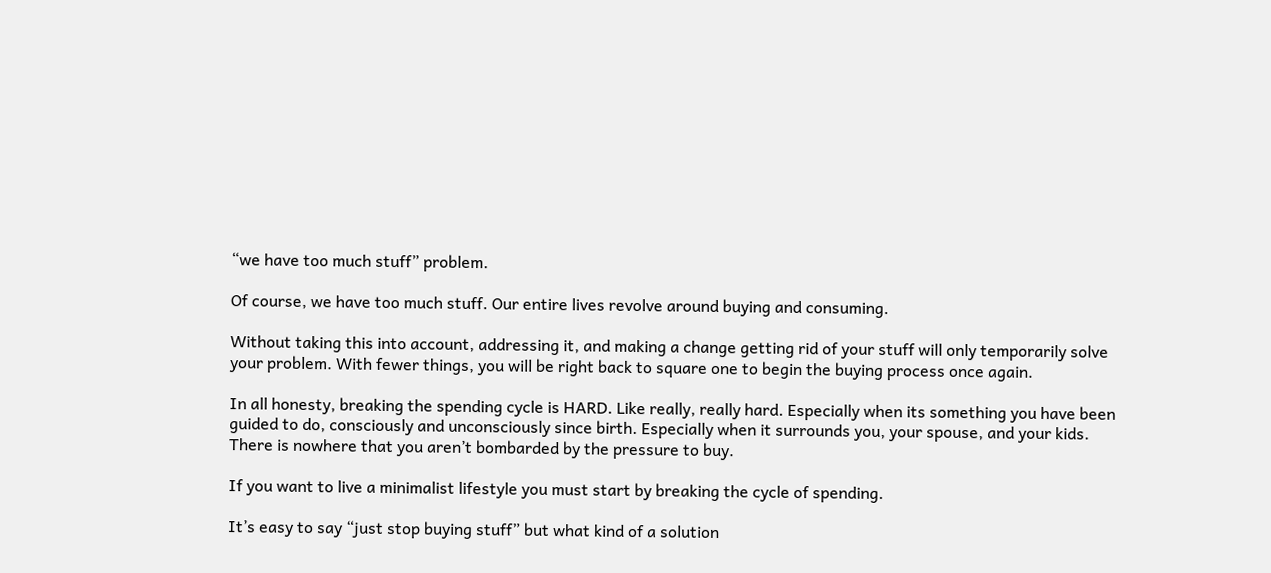“we have too much stuff” problem.

Of course, we have too much stuff. Our entire lives revolve around buying and consuming.

Without taking this into account, addressing it, and making a change getting rid of your stuff will only temporarily solve your problem. With fewer things, you will be right back to square one to begin the buying process once again.

In all honesty, breaking the spending cycle is HARD. Like really, really hard. Especially when its something you have been guided to do, consciously and unconsciously since birth. Especially when it surrounds you, your spouse, and your kids. There is nowhere that you aren’t bombarded by the pressure to buy.

If you want to live a minimalist lifestyle you must start by breaking the cycle of spending.

It’s easy to say “just stop buying stuff” but what kind of a solution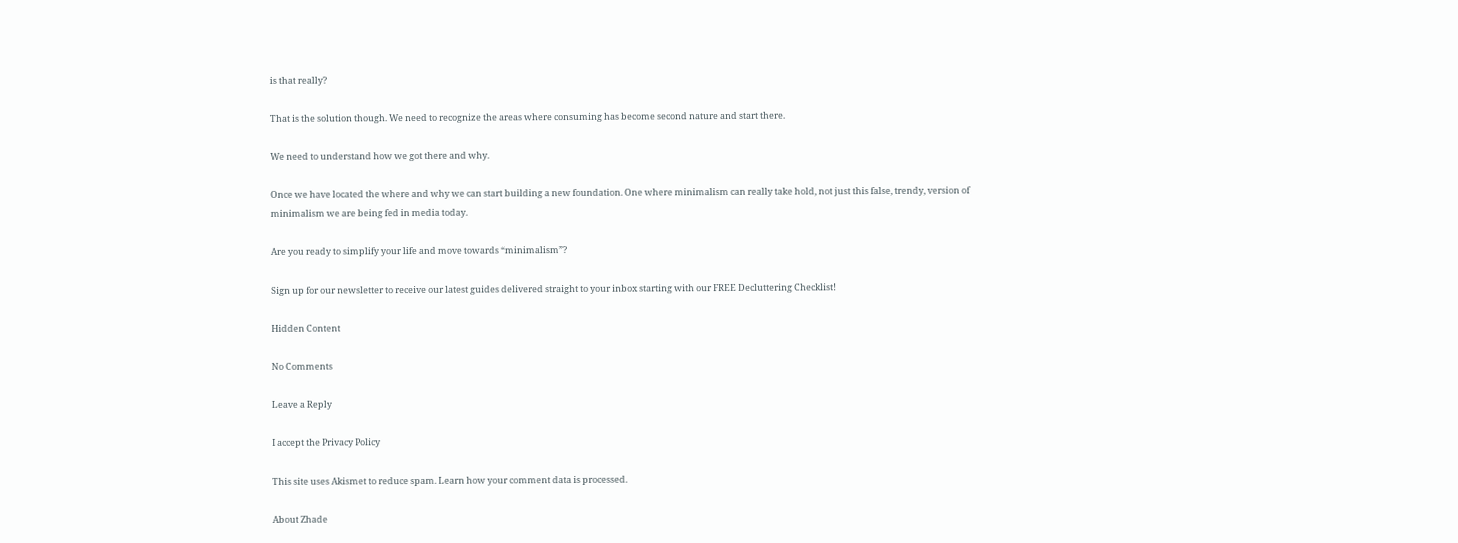is that really?

That is the solution though. We need to recognize the areas where consuming has become second nature and start there.

We need to understand how we got there and why.

Once we have located the where and why we can start building a new foundation. One where minimalism can really take hold, not just this false, trendy, version of minimalism we are being fed in media today.

Are you ready to simplify your life and move towards “minimalism”?

Sign up for our newsletter to receive our latest guides delivered straight to your inbox starting with our FREE Decluttering Checklist!

Hidden Content

No Comments

Leave a Reply

I accept the Privacy Policy

This site uses Akismet to reduce spam. Learn how your comment data is processed.

About Zhade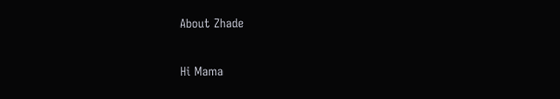About Zhade

Hi Mama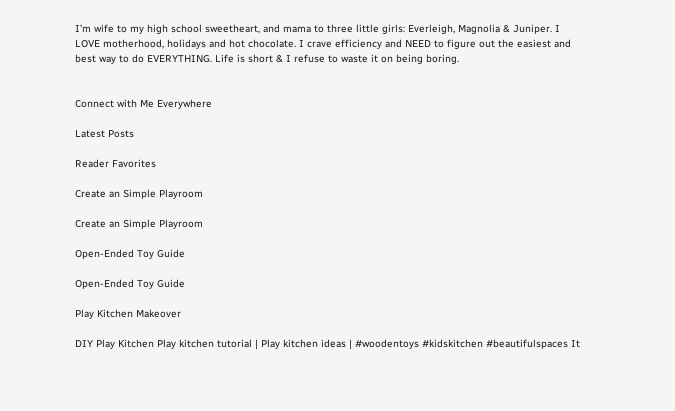I’m wife to my high school sweetheart, and mama to three little girls: Everleigh, Magnolia & Juniper. I LOVE motherhood, holidays and hot chocolate. I crave efficiency and NEED to figure out the easiest and best way to do EVERYTHING. Life is short & I refuse to waste it on being boring.


Connect with Me Everywhere

Latest Posts

Reader Favorites

Create an Simple Playroom

Create an Simple Playroom

Open-Ended Toy Guide

Open-Ended Toy Guide

Play Kitchen Makeover

DIY Play Kitchen Play kitchen tutorial | Play kitchen ideas | #woodentoys #kidskitchen #beautifulspaces It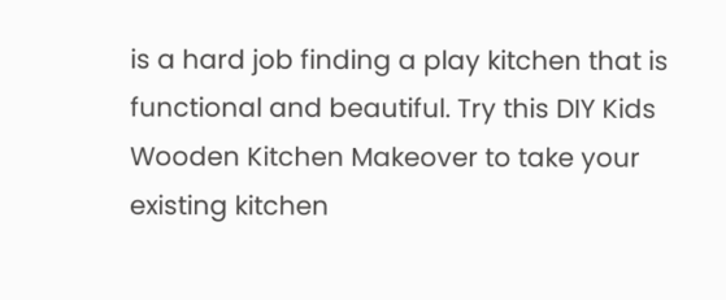is a hard job finding a play kitchen that is functional and beautiful. Try this DIY Kids Wooden Kitchen Makeover to take your existing kitchen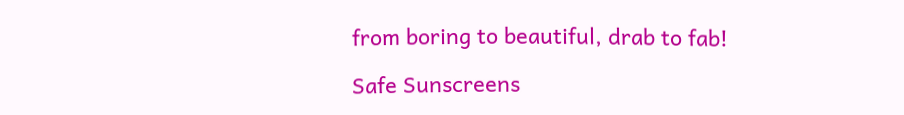from boring to beautiful, drab to fab!

Safe Sunscreens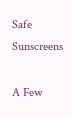Safe Sunscreens

A Few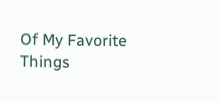Of My Favorite Things